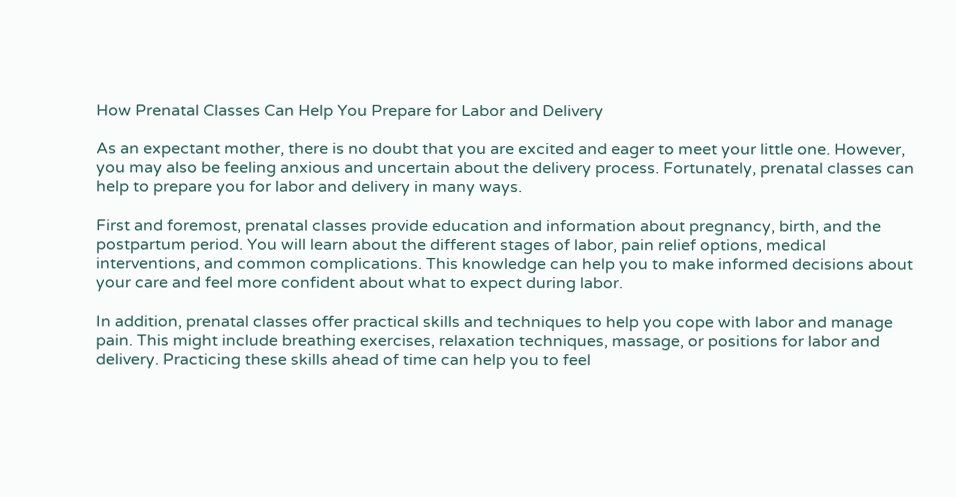How Prenatal Classes Can Help You Prepare for Labor and Delivery

As an expectant mother, there is no doubt that you are excited and eager to meet your little one. However, you may also be feeling anxious and uncertain about the delivery process. Fortunately, prenatal classes can help to prepare you for labor and delivery in many ways.

First and foremost, prenatal classes provide education and information about pregnancy, birth, and the postpartum period. You will learn about the different stages of labor, pain relief options, medical interventions, and common complications. This knowledge can help you to make informed decisions about your care and feel more confident about what to expect during labor.

In addition, prenatal classes offer practical skills and techniques to help you cope with labor and manage pain. This might include breathing exercises, relaxation techniques, massage, or positions for labor and delivery. Practicing these skills ahead of time can help you to feel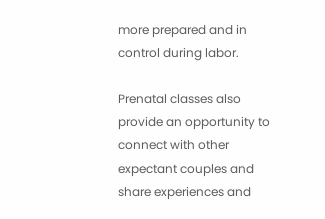more prepared and in control during labor.

Prenatal classes also provide an opportunity to connect with other expectant couples and share experiences and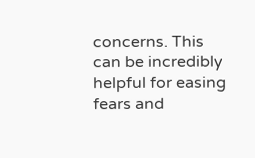concerns. This can be incredibly helpful for easing fears and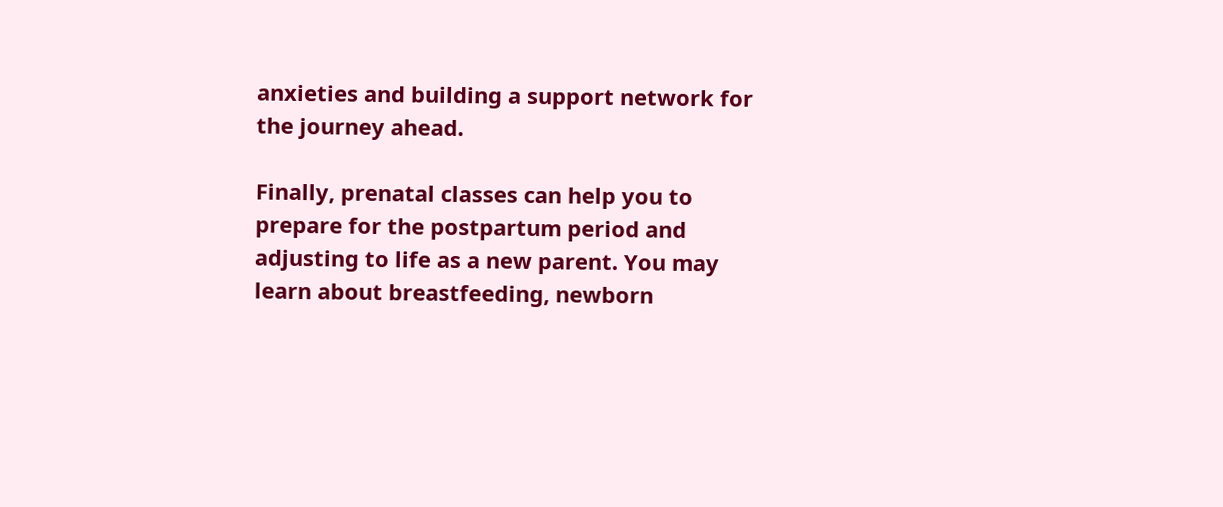anxieties and building a support network for the journey ahead.

Finally, prenatal classes can help you to prepare for the postpartum period and adjusting to life as a new parent. You may learn about breastfeeding, newborn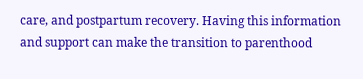care, and postpartum recovery. Having this information and support can make the transition to parenthood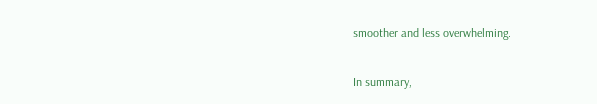smoother and less overwhelming.

In summary,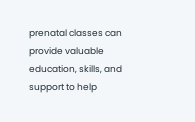prenatal classes can provide valuable education, skills, and support to help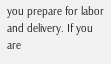you prepare for labor and delivery. If you are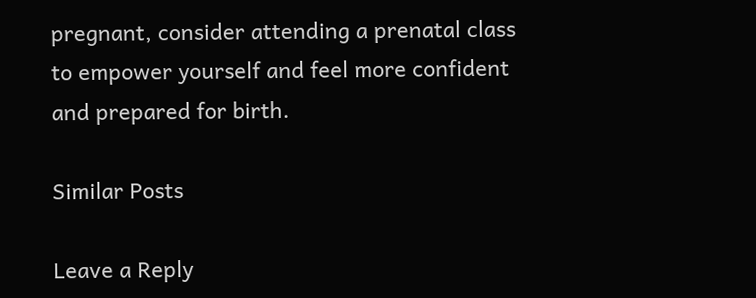pregnant, consider attending a prenatal class to empower yourself and feel more confident and prepared for birth.

Similar Posts

Leave a Reply